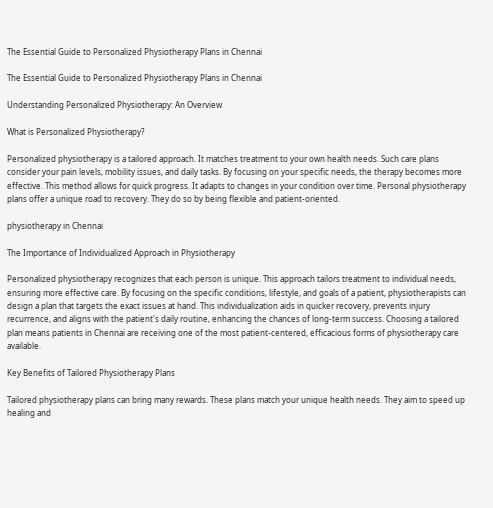The Essential Guide to Personalized Physiotherapy Plans in Chennai

The Essential Guide to Personalized Physiotherapy Plans in Chennai

Understanding Personalized Physiotherapy: An Overview

What is Personalized Physiotherapy?

Personalized physiotherapy is a tailored approach. It matches treatment to your own health needs. Such care plans consider your pain levels, mobility issues, and daily tasks. By focusing on your specific needs, the therapy becomes more effective. This method allows for quick progress. It adapts to changes in your condition over time. Personal physiotherapy plans offer a unique road to recovery. They do so by being flexible and patient-oriented.

physiotherapy in Chennai

The Importance of Individualized Approach in Physiotherapy

Personalized physiotherapy recognizes that each person is unique. This approach tailors treatment to individual needs, ensuring more effective care. By focusing on the specific conditions, lifestyle, and goals of a patient, physiotherapists can design a plan that targets the exact issues at hand. This individualization aids in quicker recovery, prevents injury recurrence, and aligns with the patient's daily routine, enhancing the chances of long-term success. Choosing a tailored plan means patients in Chennai are receiving one of the most patient-centered, efficacious forms of physiotherapy care available.

Key Benefits of Tailored Physiotherapy Plans

Tailored physiotherapy plans can bring many rewards. These plans match your unique health needs. They aim to speed up healing and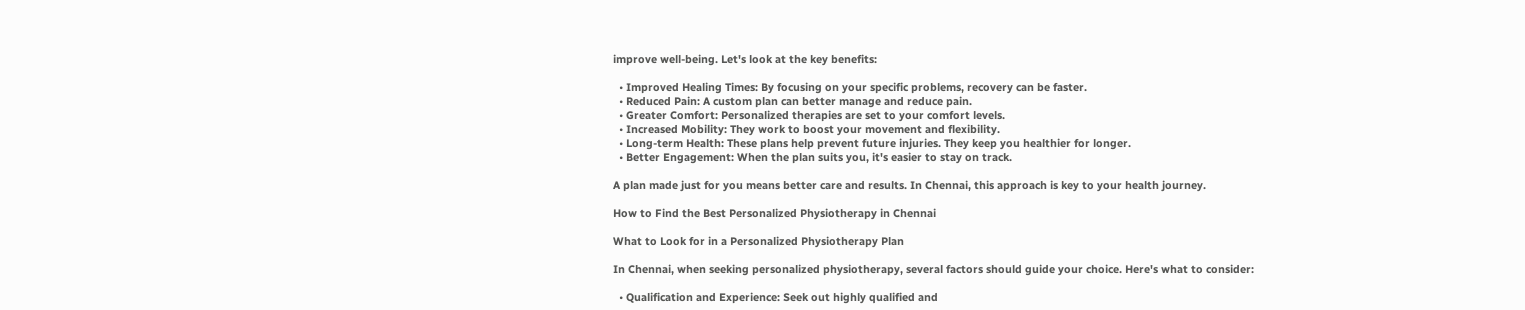improve well-being. Let's look at the key benefits:

  • Improved Healing Times: By focusing on your specific problems, recovery can be faster.
  • Reduced Pain: A custom plan can better manage and reduce pain.
  • Greater Comfort: Personalized therapies are set to your comfort levels.
  • Increased Mobility: They work to boost your movement and flexibility.
  • Long-term Health: These plans help prevent future injuries. They keep you healthier for longer.
  • Better Engagement: When the plan suits you, it's easier to stay on track.

A plan made just for you means better care and results. In Chennai, this approach is key to your health journey.

How to Find the Best Personalized Physiotherapy in Chennai

What to Look for in a Personalized Physiotherapy Plan

In Chennai, when seeking personalized physiotherapy, several factors should guide your choice. Here's what to consider:

  • Qualification and Experience: Seek out highly qualified and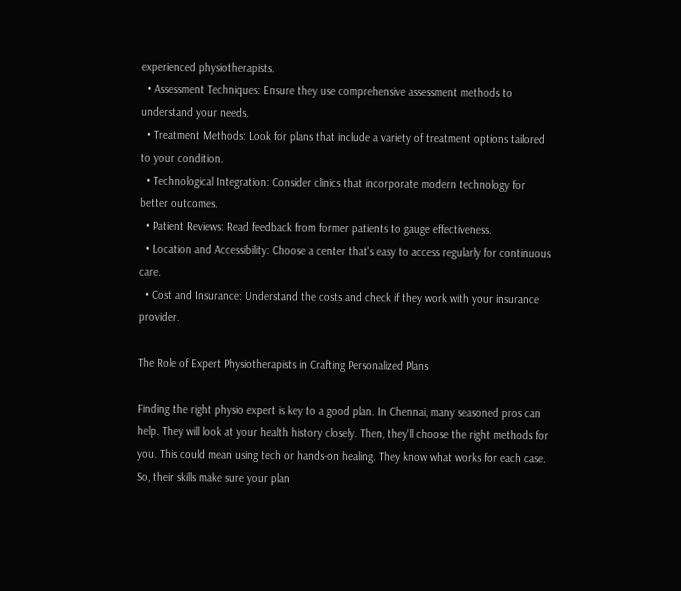experienced physiotherapists.
  • Assessment Techniques: Ensure they use comprehensive assessment methods to understand your needs.
  • Treatment Methods: Look for plans that include a variety of treatment options tailored to your condition.
  • Technological Integration: Consider clinics that incorporate modern technology for better outcomes.
  • Patient Reviews: Read feedback from former patients to gauge effectiveness.
  • Location and Accessibility: Choose a center that's easy to access regularly for continuous care.
  • Cost and Insurance: Understand the costs and check if they work with your insurance provider.

The Role of Expert Physiotherapists in Crafting Personalized Plans

Finding the right physio expert is key to a good plan. In Chennai, many seasoned pros can help. They will look at your health history closely. Then, they'll choose the right methods for you. This could mean using tech or hands-on healing. They know what works for each case. So, their skills make sure your plan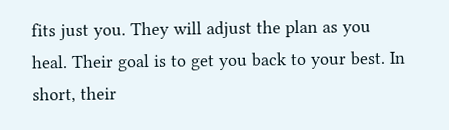fits just you. They will adjust the plan as you heal. Their goal is to get you back to your best. In short, their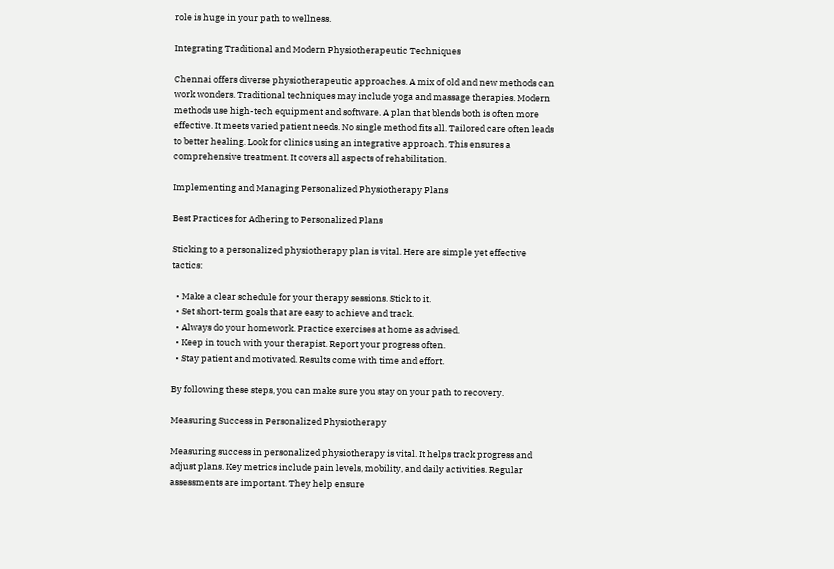role is huge in your path to wellness.

Integrating Traditional and Modern Physiotherapeutic Techniques

Chennai offers diverse physiotherapeutic approaches. A mix of old and new methods can work wonders. Traditional techniques may include yoga and massage therapies. Modern methods use high-tech equipment and software. A plan that blends both is often more effective. It meets varied patient needs. No single method fits all. Tailored care often leads to better healing. Look for clinics using an integrative approach. This ensures a comprehensive treatment. It covers all aspects of rehabilitation.

Implementing and Managing Personalized Physiotherapy Plans

Best Practices for Adhering to Personalized Plans

Sticking to a personalized physiotherapy plan is vital. Here are simple yet effective tactics:

  • Make a clear schedule for your therapy sessions. Stick to it.
  • Set short-term goals that are easy to achieve and track.
  • Always do your homework. Practice exercises at home as advised.
  • Keep in touch with your therapist. Report your progress often.
  • Stay patient and motivated. Results come with time and effort.

By following these steps, you can make sure you stay on your path to recovery.

Measuring Success in Personalized Physiotherapy

Measuring success in personalized physiotherapy is vital. It helps track progress and adjust plans. Key metrics include pain levels, mobility, and daily activities. Regular assessments are important. They help ensure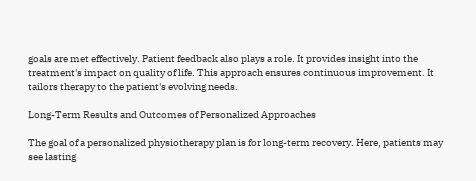goals are met effectively. Patient feedback also plays a role. It provides insight into the treatment's impact on quality of life. This approach ensures continuous improvement. It tailors therapy to the patient's evolving needs.

Long-Term Results and Outcomes of Personalized Approaches

The goal of a personalized physiotherapy plan is for long-term recovery. Here, patients may see lasting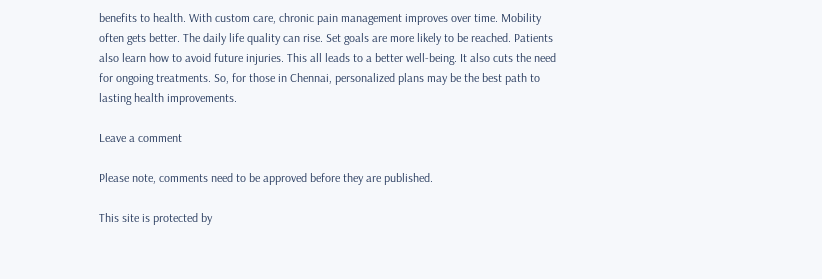benefits to health. With custom care, chronic pain management improves over time. Mobility often gets better. The daily life quality can rise. Set goals are more likely to be reached. Patients also learn how to avoid future injuries. This all leads to a better well-being. It also cuts the need for ongoing treatments. So, for those in Chennai, personalized plans may be the best path to lasting health improvements.

Leave a comment

Please note, comments need to be approved before they are published.

This site is protected by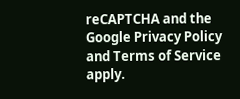reCAPTCHA and the Google Privacy Policy and Terms of Service apply.